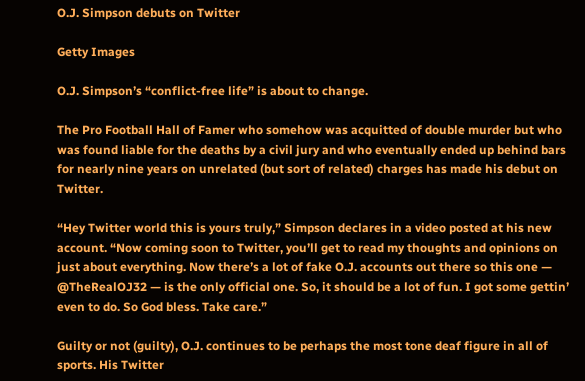O.J. Simpson debuts on Twitter

Getty Images

O.J. Simpson’s “conflict-free life” is about to change.

The Pro Football Hall of Famer who somehow was acquitted of double murder but who was found liable for the deaths by a civil jury and who eventually ended up behind bars for nearly nine years on unrelated (but sort of related) charges has made his debut on Twitter.

“Hey Twitter world this is yours truly,” Simpson declares in a video posted at his new account. “Now coming soon to Twitter, you’ll get to read my thoughts and opinions on just about everything. Now there’s a lot of fake O.J. accounts out there so this one — @TheRealOJ32 — is the only official one. So, it should be a lot of fun. I got some gettin’ even to do. So God bless. Take care.”

Guilty or not (guilty), O.J. continues to be perhaps the most tone deaf figure in all of sports. His Twitter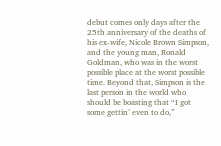debut comes only days after the 25th anniversary of the deaths of his ex-wife, Nicole Brown Simpson, and the young man, Ronald Goldman, who was in the worst possible place at the worst possible time. Beyond that, Simpson is the last person in the world who should be boasting that “I got some gettin’ even to do,”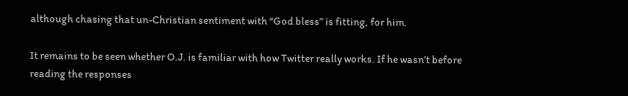although chasing that un-Christian sentiment with “God bless” is fitting, for him.

It remains to be seen whether O.J. is familiar with how Twitter really works. If he wasn’t before reading the responses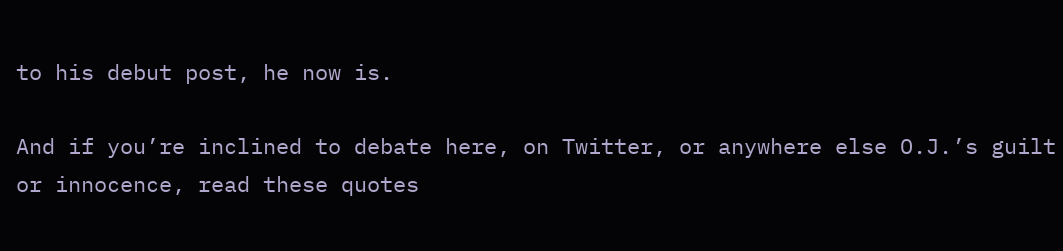to his debut post, he now is.

And if you’re inclined to debate here, on Twitter, or anywhere else O.J.’s guilt or innocence, read these quotes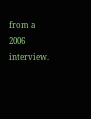from a 2006 interview.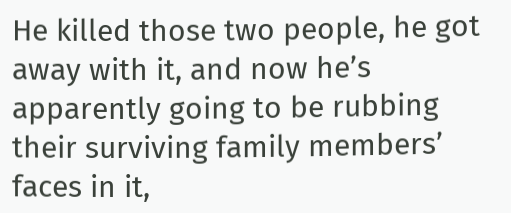He killed those two people, he got away with it, and now he’s apparently going to be rubbing their surviving family members’ faces in it,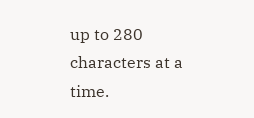up to 280 characters at a time.